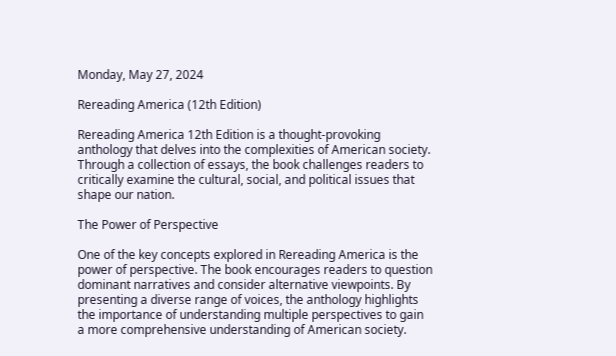Monday, May 27, 2024

Rereading America (12th Edition)

Rereading America 12th Edition is a thought-provoking anthology that delves into the complexities of American society. Through a collection of essays, the book challenges readers to critically examine the cultural, social, and political issues that shape our nation.

The Power of Perspective

One of the key concepts explored in Rereading America is the power of perspective. The book encourages readers to question dominant narratives and consider alternative viewpoints. By presenting a diverse range of voices, the anthology highlights the importance of understanding multiple perspectives to gain a more comprehensive understanding of American society.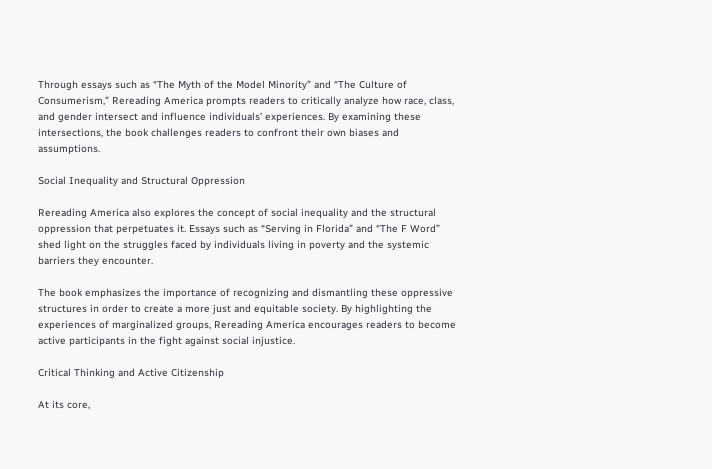Through essays such as “The Myth of the Model Minority” and “The Culture of Consumerism,” Rereading America prompts readers to critically analyze how race, class, and gender intersect and influence individuals’ experiences. By examining these intersections, the book challenges readers to confront their own biases and assumptions.

Social Inequality and Structural Oppression

Rereading America also explores the concept of social inequality and the structural oppression that perpetuates it. Essays such as “Serving in Florida” and “The F Word” shed light on the struggles faced by individuals living in poverty and the systemic barriers they encounter.

The book emphasizes the importance of recognizing and dismantling these oppressive structures in order to create a more just and equitable society. By highlighting the experiences of marginalized groups, Rereading America encourages readers to become active participants in the fight against social injustice.

Critical Thinking and Active Citizenship

At its core,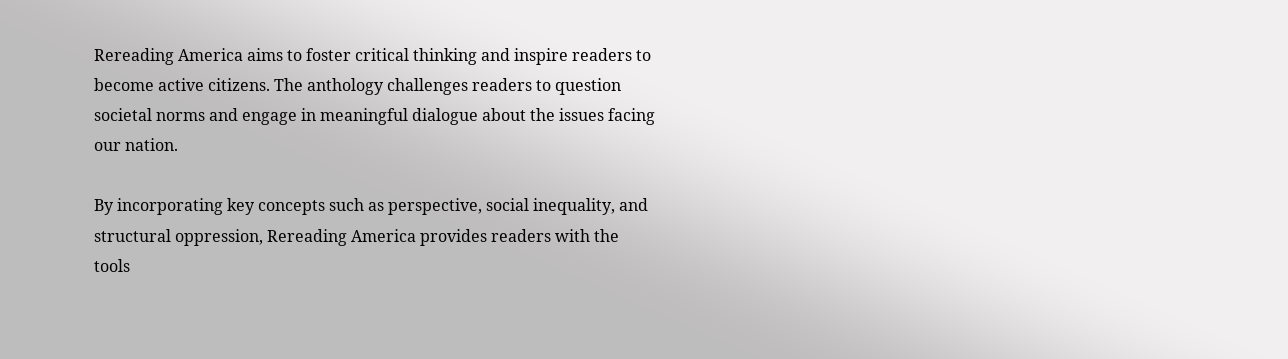Rereading America aims to foster critical thinking and inspire readers to become active citizens. The anthology challenges readers to question societal norms and engage in meaningful dialogue about the issues facing our nation.

By incorporating key concepts such as perspective, social inequality, and structural oppression, Rereading America provides readers with the tools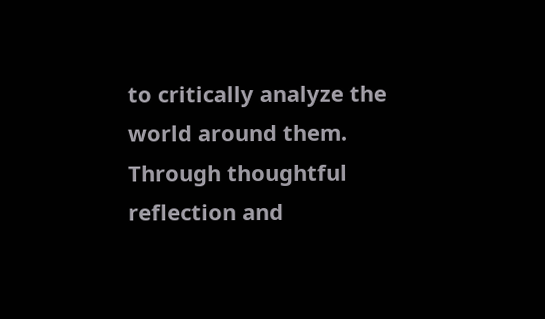to critically analyze the world around them. Through thoughtful reflection and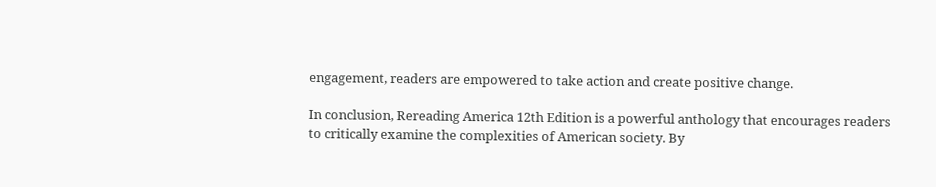engagement, readers are empowered to take action and create positive change.

In conclusion, Rereading America 12th Edition is a powerful anthology that encourages readers to critically examine the complexities of American society. By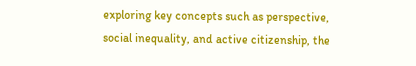exploring key concepts such as perspective, social inequality, and active citizenship, the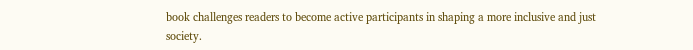book challenges readers to become active participants in shaping a more inclusive and just society.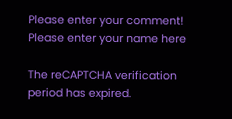Please enter your comment!
Please enter your name here

The reCAPTCHA verification period has expired.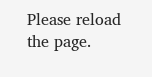Please reload the page.